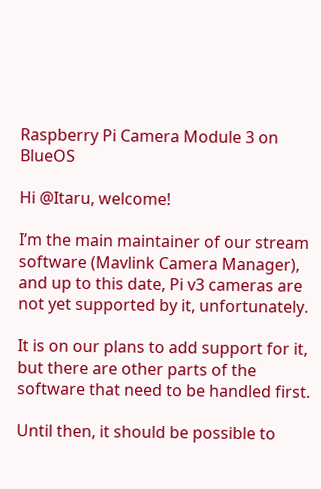Raspberry Pi Camera Module 3 on BlueOS

Hi @Itaru, welcome!

I’m the main maintainer of our stream software (Mavlink Camera Manager), and up to this date, Pi v3 cameras are not yet supported by it, unfortunately.

It is on our plans to add support for it, but there are other parts of the software that need to be handled first.

Until then, it should be possible to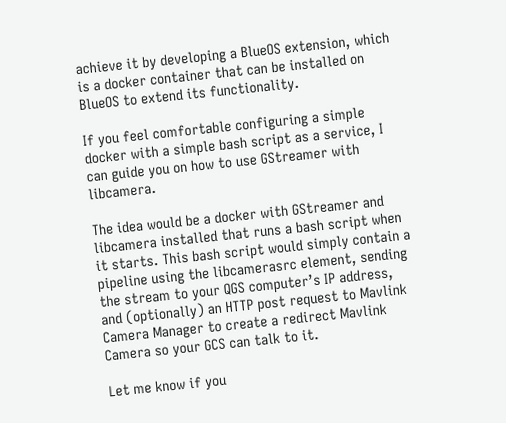achieve it by developing a BlueOS extension, which is a docker container that can be installed on BlueOS to extend its functionality.

If you feel comfortable configuring a simple docker with a simple bash script as a service, I can guide you on how to use GStreamer with libcamera.

The idea would be a docker with GStreamer and libcamera installed that runs a bash script when it starts. This bash script would simply contain a pipeline using the libcamerasrc element, sending the stream to your QGS computer’s IP address, and (optionally) an HTTP post request to Mavlink Camera Manager to create a redirect Mavlink Camera so your GCS can talk to it.

Let me know if you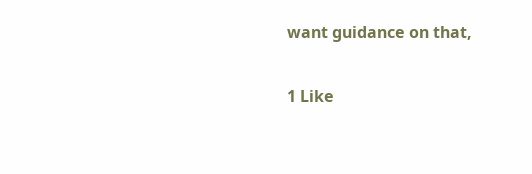want guidance on that,

1 Like